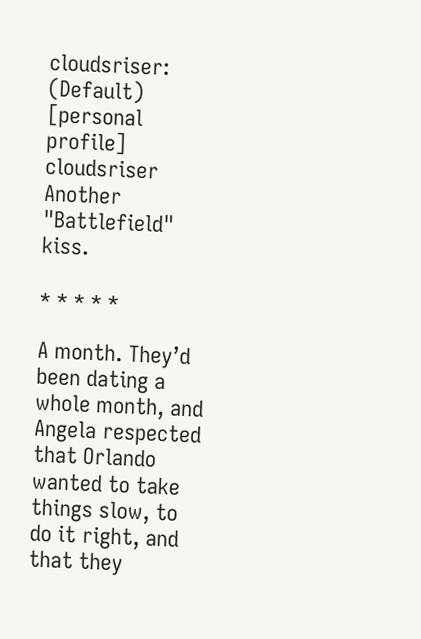cloudsriser: (Default)
[personal profile] cloudsriser
Another "Battlefield" kiss.

* * * * *

A month. They’d been dating a whole month, and Angela respected that Orlando wanted to take things slow, to do it right, and that they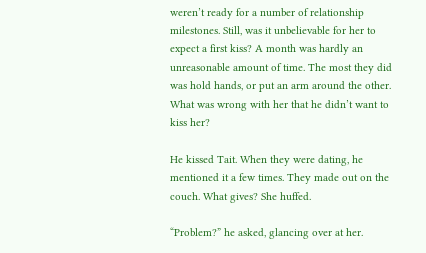weren’t ready for a number of relationship milestones. Still, was it unbelievable for her to expect a first kiss? A month was hardly an unreasonable amount of time. The most they did was hold hands, or put an arm around the other. What was wrong with her that he didn’t want to kiss her?

He kissed Tait. When they were dating, he mentioned it a few times. They made out on the couch. What gives? She huffed.

“Problem?” he asked, glancing over at her.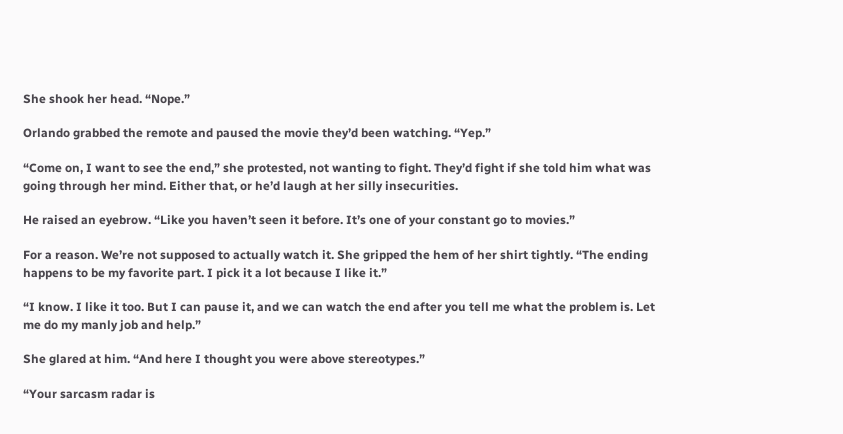She shook her head. “Nope.”

Orlando grabbed the remote and paused the movie they’d been watching. “Yep.”

“Come on, I want to see the end,” she protested, not wanting to fight. They’d fight if she told him what was going through her mind. Either that, or he’d laugh at her silly insecurities.

He raised an eyebrow. “Like you haven’t seen it before. It’s one of your constant go to movies.”

For a reason. We’re not supposed to actually watch it. She gripped the hem of her shirt tightly. “The ending happens to be my favorite part. I pick it a lot because I like it.”

“I know. I like it too. But I can pause it, and we can watch the end after you tell me what the problem is. Let me do my manly job and help.”

She glared at him. “And here I thought you were above stereotypes.”

“Your sarcasm radar is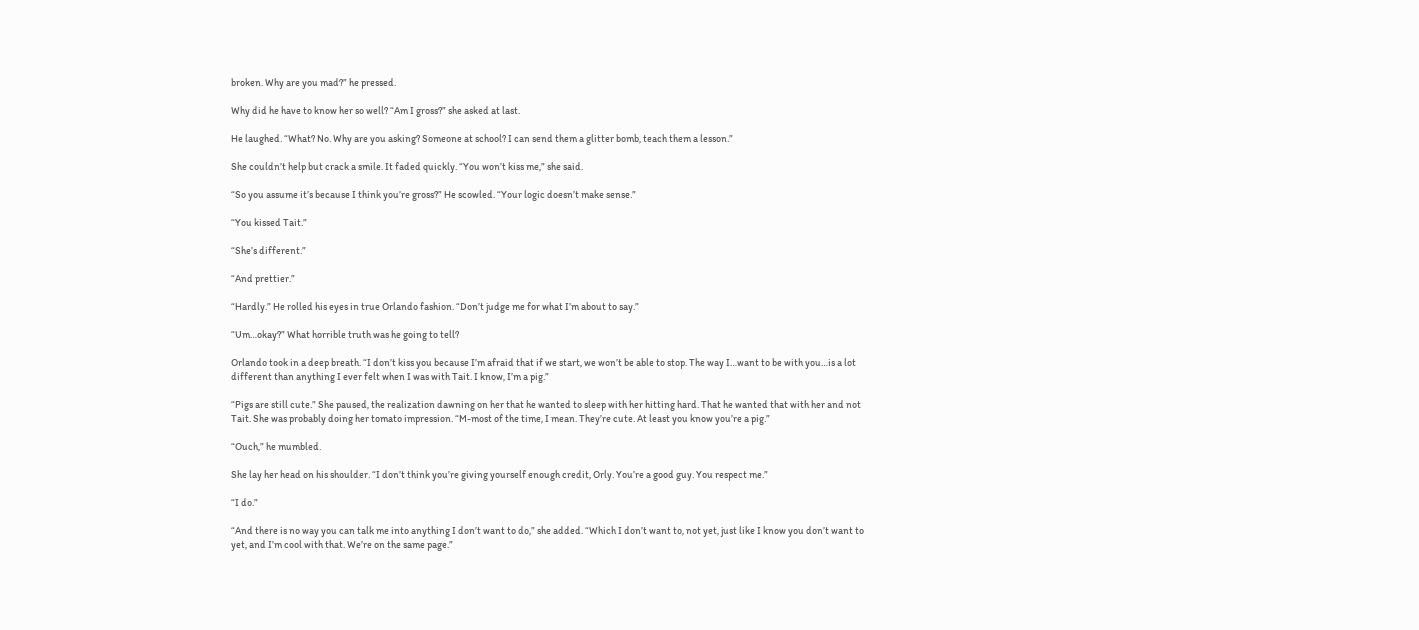broken. Why are you mad?” he pressed.

Why did he have to know her so well? “Am I gross?” she asked at last.

He laughed. “What? No. Why are you asking? Someone at school? I can send them a glitter bomb, teach them a lesson.”

She couldn’t help but crack a smile. It faded quickly. “You won’t kiss me,” she said.

“So you assume it’s because I think you’re gross?” He scowled. “Your logic doesn’t make sense.”

“You kissed Tait.”

“She’s different.”

“And prettier.”

“Hardly.” He rolled his eyes in true Orlando fashion. “Don’t judge me for what I’m about to say.”

“Um…okay?” What horrible truth was he going to tell?

Orlando took in a deep breath. “I don’t kiss you because I’m afraid that if we start, we won’t be able to stop. The way I…want to be with you…is a lot different than anything I ever felt when I was with Tait. I know, I’m a pig.”

“Pigs are still cute.” She paused, the realization dawning on her that he wanted to sleep with her hitting hard. That he wanted that with her and not Tait. She was probably doing her tomato impression. “M-most of the time, I mean. They’re cute. At least you know you’re a pig.”

“Ouch,” he mumbled.

She lay her head on his shoulder. “I don’t think you’re giving yourself enough credit, Orly. You’re a good guy. You respect me.”

“I do.”

“And there is no way you can talk me into anything I don’t want to do,” she added. “Which I don’t want to, not yet, just like I know you don’t want to yet, and I’m cool with that. We’re on the same page.”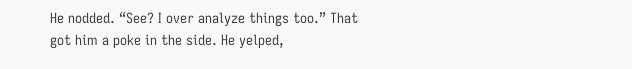He nodded. “See? I over analyze things too.” That got him a poke in the side. He yelped,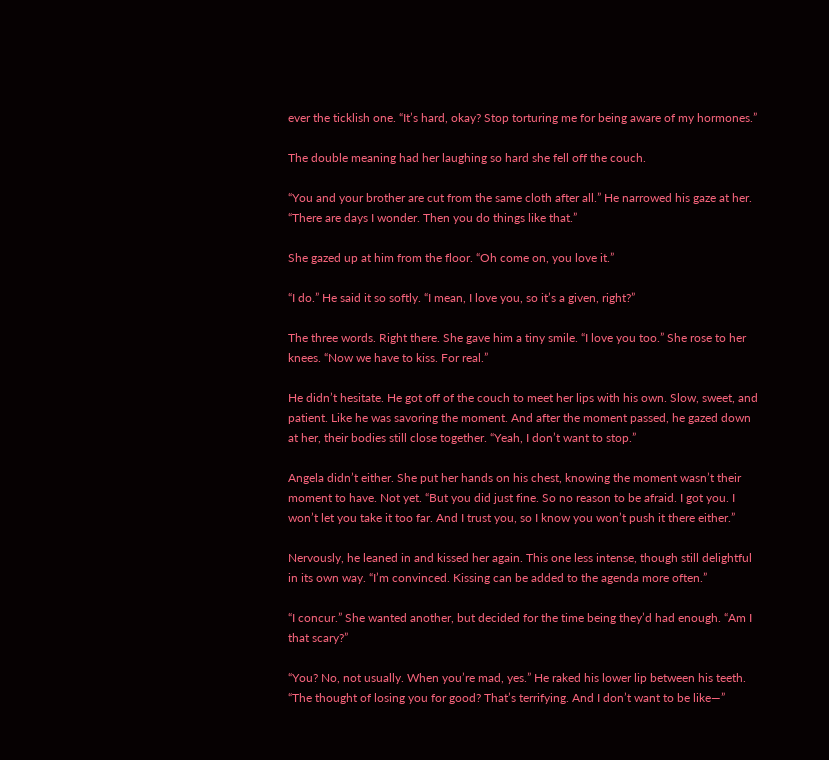ever the ticklish one. “It’s hard, okay? Stop torturing me for being aware of my hormones.”

The double meaning had her laughing so hard she fell off the couch.

“You and your brother are cut from the same cloth after all.” He narrowed his gaze at her. “There are days I wonder. Then you do things like that.”

She gazed up at him from the floor. “Oh come on, you love it.”

“I do.” He said it so softly. “I mean, I love you, so it’s a given, right?”

The three words. Right there. She gave him a tiny smile. “I love you too.” She rose to her knees. “Now we have to kiss. For real.”

He didn’t hesitate. He got off of the couch to meet her lips with his own. Slow, sweet, and patient. Like he was savoring the moment. And after the moment passed, he gazed down at her, their bodies still close together. “Yeah, I don’t want to stop.”

Angela didn’t either. She put her hands on his chest, knowing the moment wasn’t their moment to have. Not yet. “But you did just fine. So no reason to be afraid. I got you. I won’t let you take it too far. And I trust you, so I know you won’t push it there either.”

Nervously, he leaned in and kissed her again. This one less intense, though still delightful in its own way. “I’m convinced. Kissing can be added to the agenda more often.”

“I concur.” She wanted another, but decided for the time being they’d had enough. “Am I that scary?”

“You? No, not usually. When you’re mad, yes.” He raked his lower lip between his teeth. “The thought of losing you for good? That’s terrifying. And I don’t want to be like—”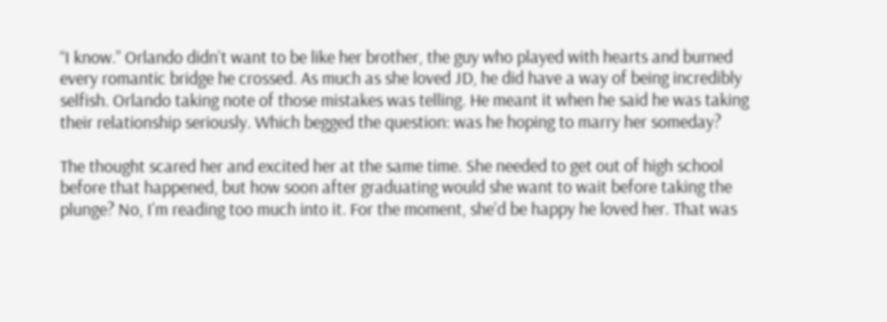“I know.” Orlando didn’t want to be like her brother, the guy who played with hearts and burned every romantic bridge he crossed. As much as she loved JD, he did have a way of being incredibly selfish. Orlando taking note of those mistakes was telling. He meant it when he said he was taking their relationship seriously. Which begged the question: was he hoping to marry her someday?

The thought scared her and excited her at the same time. She needed to get out of high school before that happened, but how soon after graduating would she want to wait before taking the plunge? No, I’m reading too much into it. For the moment, she’d be happy he loved her. That was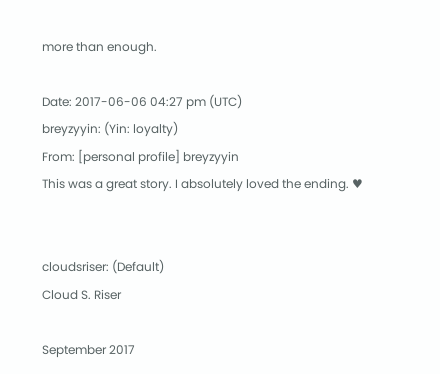more than enough.

Date: 2017-06-06 04:27 pm (UTC)
breyzyyin: (Yin: loyalty)
From: [personal profile] breyzyyin
This was a great story. I absolutely loved the ending. ♥


cloudsriser: (Default)
Cloud S. Riser

September 2017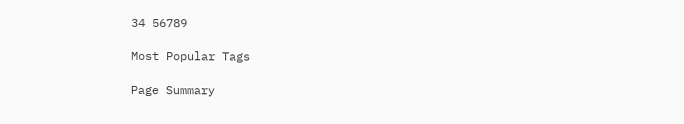34 56789

Most Popular Tags

Page Summary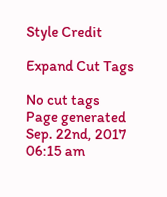Style Credit

Expand Cut Tags

No cut tags
Page generated Sep. 22nd, 2017 06:15 am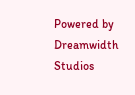Powered by Dreamwidth Studios